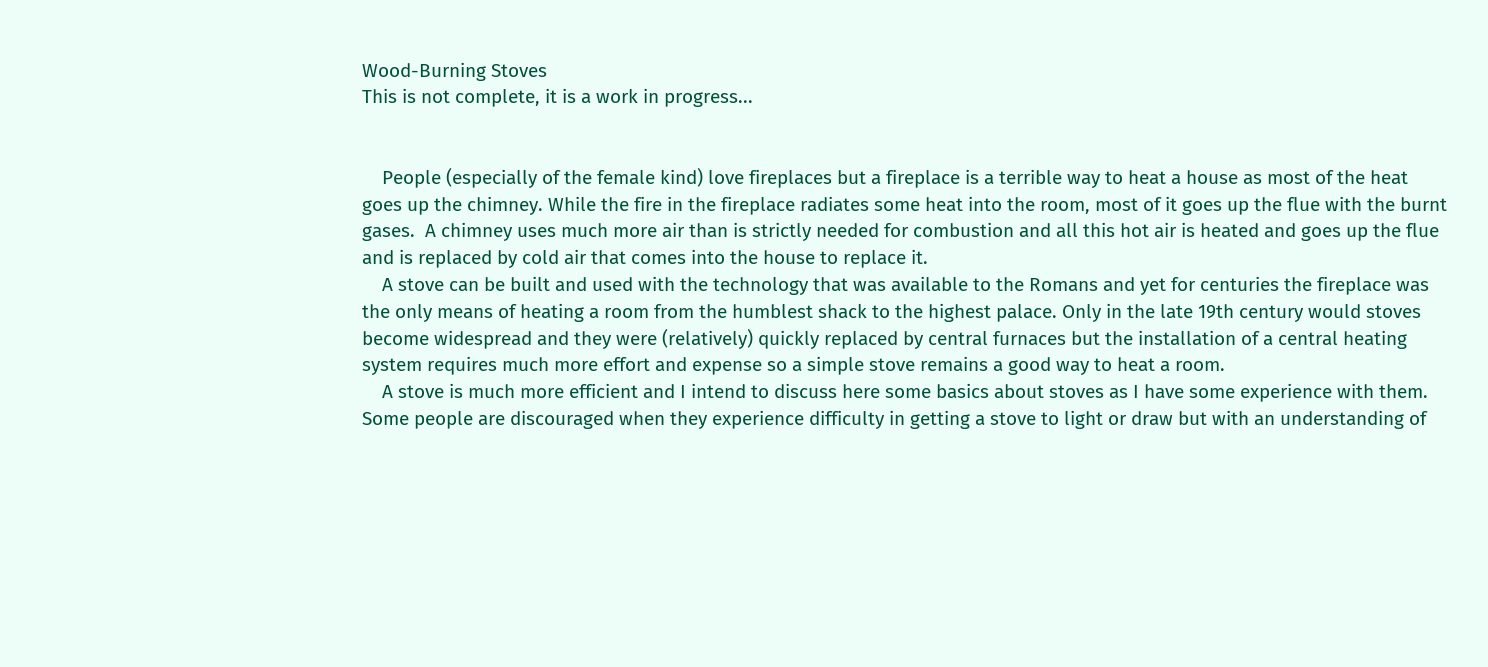Wood-Burning Stoves
This is not complete, it is a work in progress...


    People (especially of the female kind) love fireplaces but a fireplace is a terrible way to heat a house as most of the heat goes up the chimney. While the fire in the fireplace radiates some heat into the room, most of it goes up the flue with the burnt gases.  A chimney uses much more air than is strictly needed for combustion and all this hot air is heated and goes up the flue and is replaced by cold air that comes into the house to replace it.
    A stove can be built and used with the technology that was available to the Romans and yet for centuries the fireplace was the only means of heating a room from the humblest shack to the highest palace. Only in the late 19th century would stoves become widespread and they were (relatively) quickly replaced by central furnaces but the installation of a central heating system requires much more effort and expense so a simple stove remains a good way to heat a room.
    A stove is much more efficient and I intend to discuss here some basics about stoves as I have some experience with them.  Some people are discouraged when they experience difficulty in getting a stove to light or draw but with an understanding of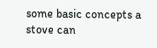some basic concepts a stove can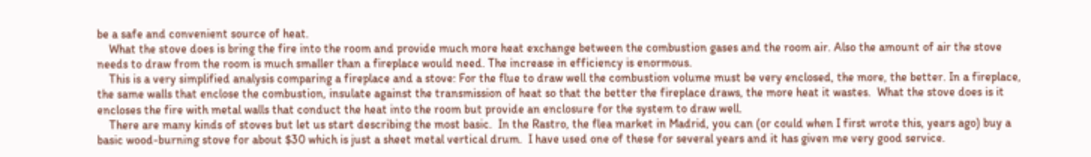be a safe and convenient source of heat.
    What the stove does is bring the fire into the room and provide much more heat exchange between the combustion gases and the room air. Also the amount of air the stove needs to draw from the room is much smaller than a fireplace would need. The increase in efficiency is enormous.
    This is a very simplified analysis comparing a fireplace and a stove: For the flue to draw well the combustion volume must be very enclosed, the more, the better. In a fireplace, the same walls that enclose the combustion, insulate against the transmission of heat so that the better the fireplace draws, the more heat it wastes.  What the stove does is it encloses the fire with metal walls that conduct the heat into the room but provide an enclosure for the system to draw well.
    There are many kinds of stoves but let us start describing the most basic.  In the Rastro, the flea market in Madrid, you can (or could when I first wrote this, years ago) buy a basic wood-burning stove for about $30 which is just a sheet metal vertical drum.  I have used one of these for several years and it has given me very good service.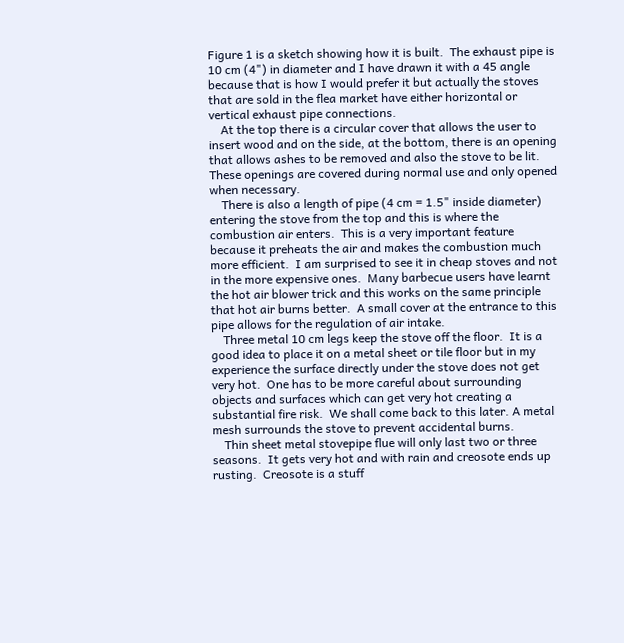Figure 1 is a sketch showing how it is built.  The exhaust pipe is 10 cm (4") in diameter and I have drawn it with a 45 angle because that is how I would prefer it but actually the stoves that are sold in the flea market have either horizontal or vertical exhaust pipe connections.
    At the top there is a circular cover that allows the user to insert wood and on the side, at the bottom, there is an opening that allows ashes to be removed and also the stove to be lit.  These openings are covered during normal use and only opened when necessary.
    There is also a length of pipe (4 cm = 1.5" inside diameter) entering the stove from the top and this is where the combustion air enters.  This is a very important feature because it preheats the air and makes the combustion much more efficient.  I am surprised to see it in cheap stoves and not in the more expensive ones.  Many barbecue users have learnt the hot air blower trick and this works on the same principle that hot air burns better.  A small cover at the entrance to this pipe allows for the regulation of air intake.
    Three metal 10 cm legs keep the stove off the floor.  It is a good idea to place it on a metal sheet or tile floor but in my experience the surface directly under the stove does not get very hot.  One has to be more careful about surrounding objects and surfaces which can get very hot creating a substantial fire risk.  We shall come back to this later. A metal mesh surrounds the stove to prevent accidental burns.
    Thin sheet metal stovepipe flue will only last two or three seasons.  It gets very hot and with rain and creosote ends up rusting.  Creosote is a stuff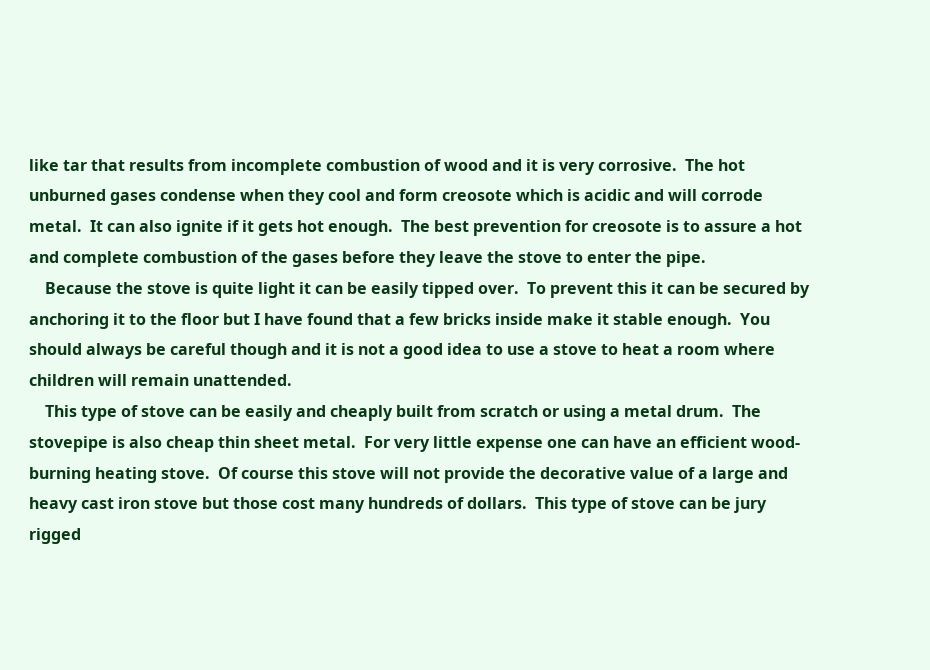like tar that results from incomplete combustion of wood and it is very corrosive.  The hot unburned gases condense when they cool and form creosote which is acidic and will corrode metal.  It can also ignite if it gets hot enough.  The best prevention for creosote is to assure a hot and complete combustion of the gases before they leave the stove to enter the pipe.
    Because the stove is quite light it can be easily tipped over.  To prevent this it can be secured by anchoring it to the floor but I have found that a few bricks inside make it stable enough.  You should always be careful though and it is not a good idea to use a stove to heat a room where children will remain unattended.
    This type of stove can be easily and cheaply built from scratch or using a metal drum.  The stovepipe is also cheap thin sheet metal.  For very little expense one can have an efficient wood-burning heating stove.  Of course this stove will not provide the decorative value of a large and heavy cast iron stove but those cost many hundreds of dollars.  This type of stove can be jury rigged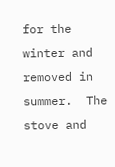for the winter and removed in summer.  The stove and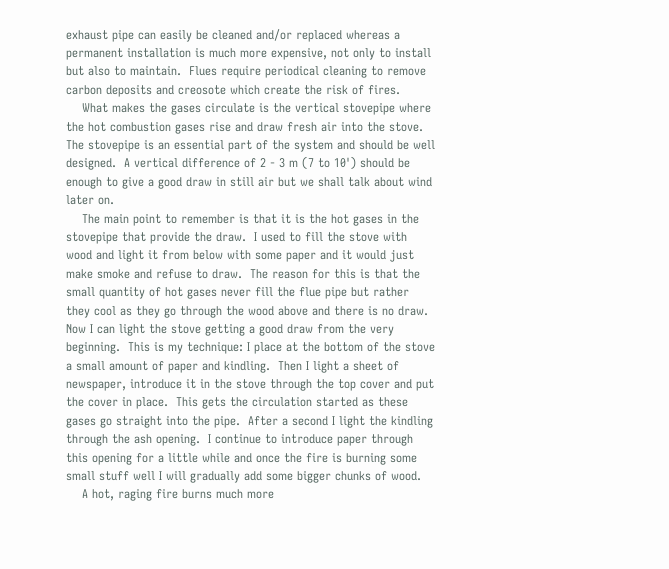exhaust pipe can easily be cleaned and/or replaced whereas a permanent installation is much more expensive, not only to install but also to maintain.  Flues require periodical cleaning to remove carbon deposits and creosote which create the risk of fires.
    What makes the gases circulate is the vertical stovepipe where the hot combustion gases rise and draw fresh air into the stove.  The stovepipe is an essential part of the system and should be well designed.  A vertical difference of 2 - 3 m (7 to 10') should be enough to give a good draw in still air but we shall talk about wind later on.
    The main point to remember is that it is the hot gases in the stovepipe that provide the draw.  I used to fill the stove with wood and light it from below with some paper and it would just make smoke and refuse to draw.  The reason for this is that the small quantity of hot gases never fill the flue pipe but rather they cool as they go through the wood above and there is no draw.  Now I can light the stove getting a good draw from the very beginning.  This is my technique: I place at the bottom of the stove a small amount of paper and kindling.  Then I light a sheet of newspaper, introduce it in the stove through the top cover and put the cover in place.  This gets the circulation started as these gases go straight into the pipe.  After a second I light the kindling through the ash opening.  I continue to introduce paper through this opening for a little while and once the fire is burning some small stuff well I will gradually add some bigger chunks of wood.
    A hot, raging fire burns much more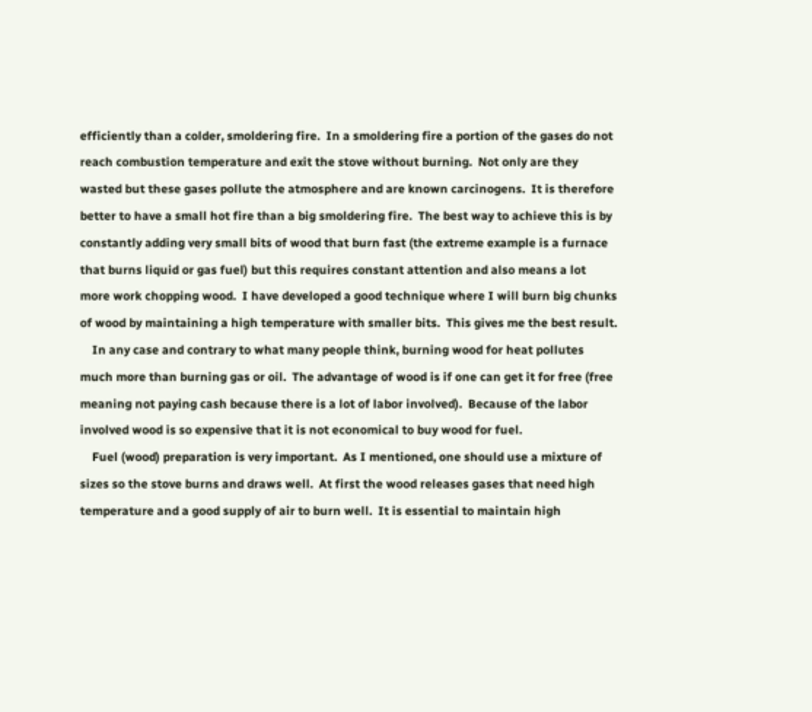efficiently than a colder, smoldering fire.  In a smoldering fire a portion of the gases do not reach combustion temperature and exit the stove without burning.  Not only are they wasted but these gases pollute the atmosphere and are known carcinogens.  It is therefore better to have a small hot fire than a big smoldering fire.  The best way to achieve this is by constantly adding very small bits of wood that burn fast (the extreme example is a furnace that burns liquid or gas fuel) but this requires constant attention and also means a lot more work chopping wood.  I have developed a good technique where I will burn big chunks of wood by maintaining a high temperature with smaller bits.  This gives me the best result.
    In any case and contrary to what many people think, burning wood for heat pollutes much more than burning gas or oil.  The advantage of wood is if one can get it for free (free meaning not paying cash because there is a lot of labor involved).  Because of the labor involved wood is so expensive that it is not economical to buy wood for fuel.
    Fuel (wood) preparation is very important.  As I mentioned, one should use a mixture of sizes so the stove burns and draws well.  At first the wood releases gases that need high temperature and a good supply of air to burn well.  It is essential to maintain high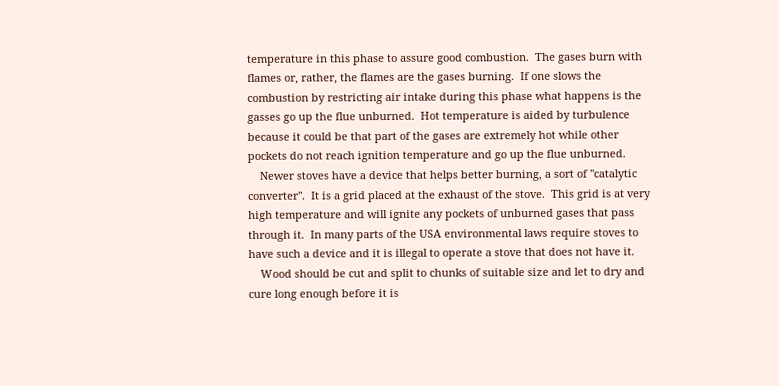temperature in this phase to assure good combustion.  The gases burn with flames or, rather, the flames are the gases burning.  If one slows the combustion by restricting air intake during this phase what happens is the gasses go up the flue unburned.  Hot temperature is aided by turbulence because it could be that part of the gases are extremely hot while other pockets do not reach ignition temperature and go up the flue unburned.
    Newer stoves have a device that helps better burning, a sort of "catalytic converter".  It is a grid placed at the exhaust of the stove.  This grid is at very high temperature and will ignite any pockets of unburned gases that pass through it.  In many parts of the USA environmental laws require stoves to have such a device and it is illegal to operate a stove that does not have it.
    Wood should be cut and split to chunks of suitable size and let to dry and cure long enough before it is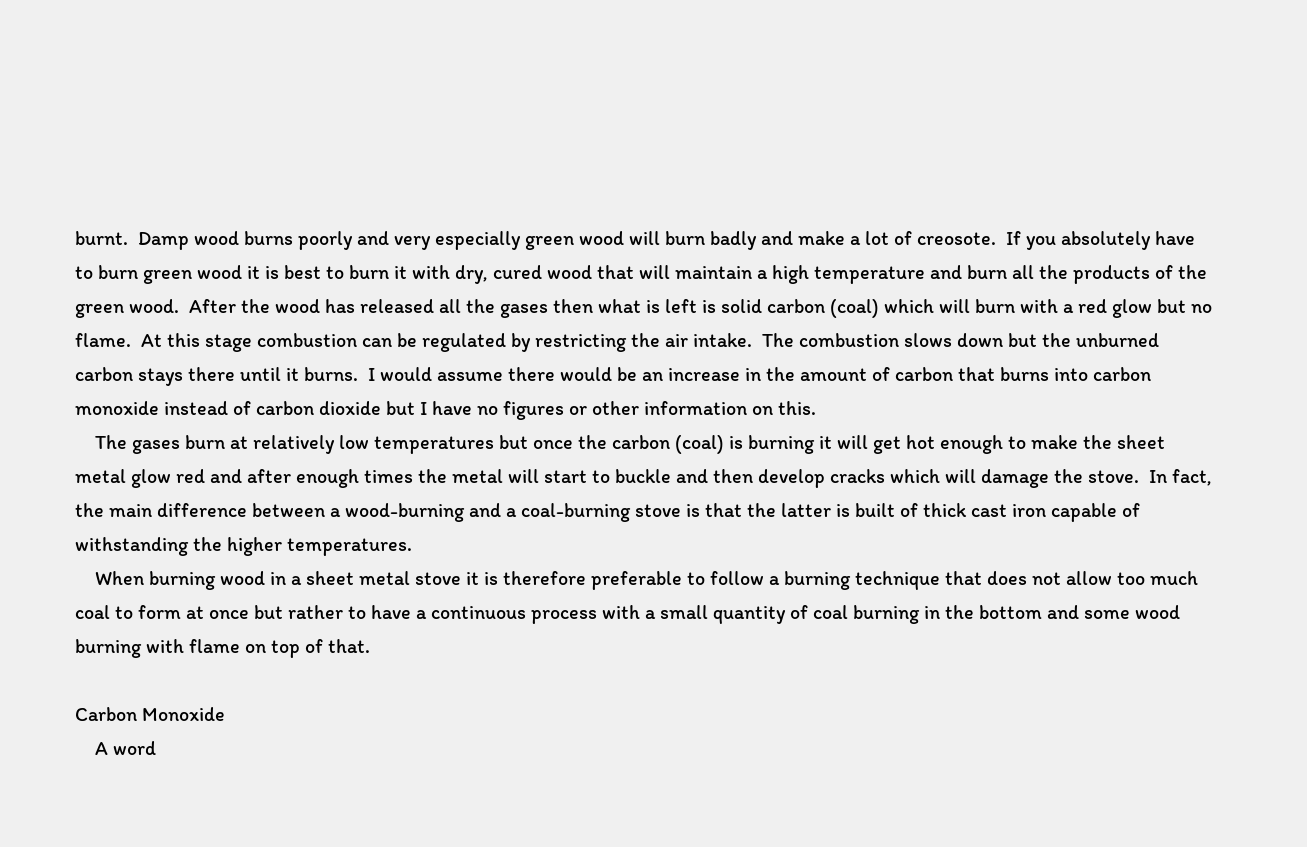burnt.  Damp wood burns poorly and very especially green wood will burn badly and make a lot of creosote.  If you absolutely have to burn green wood it is best to burn it with dry, cured wood that will maintain a high temperature and burn all the products of the green wood.  After the wood has released all the gases then what is left is solid carbon (coal) which will burn with a red glow but no flame.  At this stage combustion can be regulated by restricting the air intake.  The combustion slows down but the unburned carbon stays there until it burns.  I would assume there would be an increase in the amount of carbon that burns into carbon monoxide instead of carbon dioxide but I have no figures or other information on this.
    The gases burn at relatively low temperatures but once the carbon (coal) is burning it will get hot enough to make the sheet metal glow red and after enough times the metal will start to buckle and then develop cracks which will damage the stove.  In fact, the main difference between a wood-burning and a coal-burning stove is that the latter is built of thick cast iron capable of withstanding the higher temperatures.
    When burning wood in a sheet metal stove it is therefore preferable to follow a burning technique that does not allow too much coal to form at once but rather to have a continuous process with a small quantity of coal burning in the bottom and some wood burning with flame on top of that.

Carbon Monoxide
    A word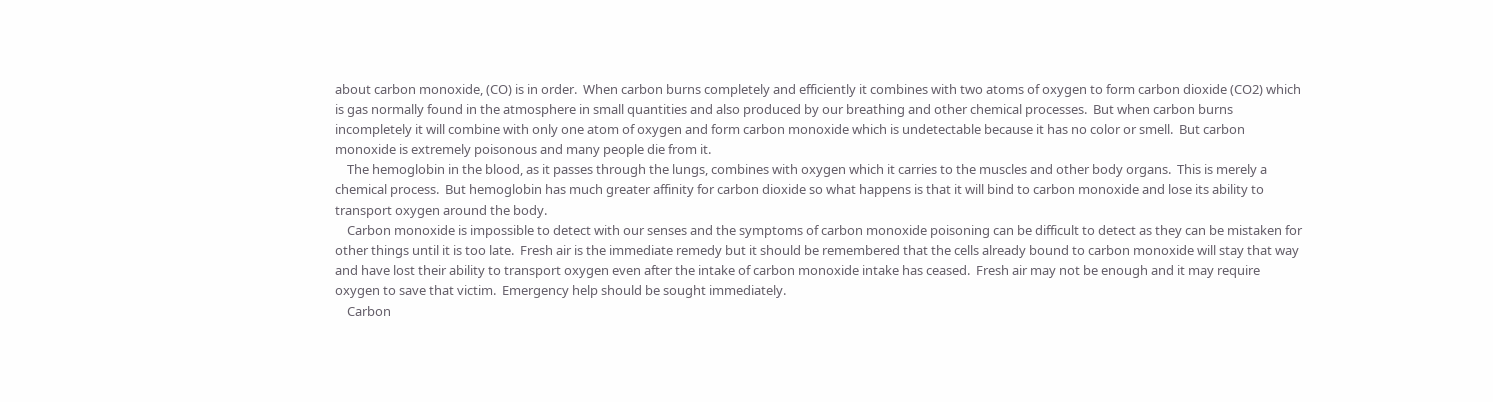about carbon monoxide, (CO) is in order.  When carbon burns completely and efficiently it combines with two atoms of oxygen to form carbon dioxide (CO2) which is gas normally found in the atmosphere in small quantities and also produced by our breathing and other chemical processes.  But when carbon burns incompletely it will combine with only one atom of oxygen and form carbon monoxide which is undetectable because it has no color or smell.  But carbon monoxide is extremely poisonous and many people die from it.
    The hemoglobin in the blood, as it passes through the lungs, combines with oxygen which it carries to the muscles and other body organs.  This is merely a chemical process.  But hemoglobin has much greater affinity for carbon dioxide so what happens is that it will bind to carbon monoxide and lose its ability to transport oxygen around the body.
    Carbon monoxide is impossible to detect with our senses and the symptoms of carbon monoxide poisoning can be difficult to detect as they can be mistaken for other things until it is too late.  Fresh air is the immediate remedy but it should be remembered that the cells already bound to carbon monoxide will stay that way and have lost their ability to transport oxygen even after the intake of carbon monoxide intake has ceased.  Fresh air may not be enough and it may require oxygen to save that victim.  Emergency help should be sought immediately.
    Carbon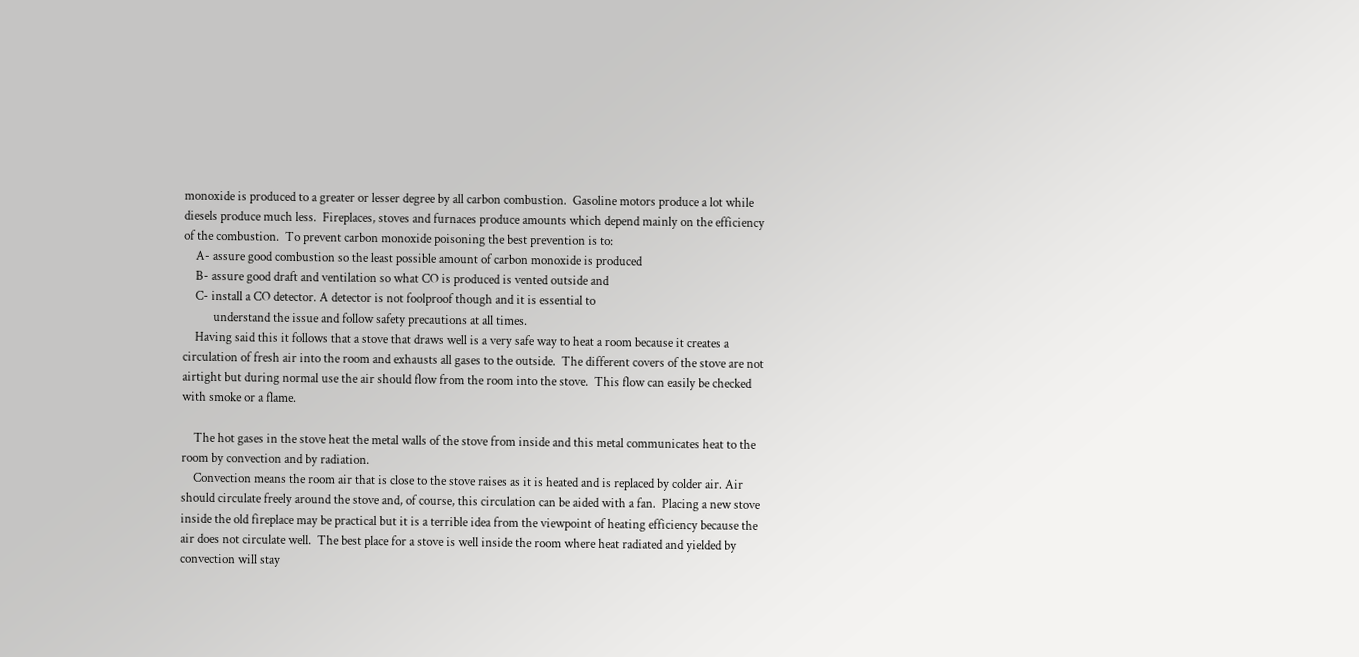monoxide is produced to a greater or lesser degree by all carbon combustion.  Gasoline motors produce a lot while diesels produce much less.  Fireplaces, stoves and furnaces produce amounts which depend mainly on the efficiency of the combustion.  To prevent carbon monoxide poisoning the best prevention is to:
    A- assure good combustion so the least possible amount of carbon monoxide is produced
    B- assure good draft and ventilation so what CO is produced is vented outside and
    C- install a CO detector. A detector is not foolproof though and it is essential to
          understand the issue and follow safety precautions at all times.
    Having said this it follows that a stove that draws well is a very safe way to heat a room because it creates a circulation of fresh air into the room and exhausts all gases to the outside.  The different covers of the stove are not airtight but during normal use the air should flow from the room into the stove.  This flow can easily be checked with smoke or a flame.

    The hot gases in the stove heat the metal walls of the stove from inside and this metal communicates heat to the room by convection and by radiation.
    Convection means the room air that is close to the stove raises as it is heated and is replaced by colder air. Air should circulate freely around the stove and, of course, this circulation can be aided with a fan.  Placing a new stove inside the old fireplace may be practical but it is a terrible idea from the viewpoint of heating efficiency because the air does not circulate well.  The best place for a stove is well inside the room where heat radiated and yielded by convection will stay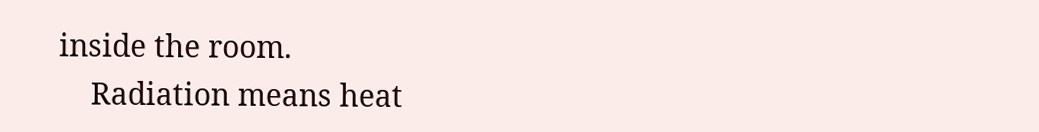inside the room.
    Radiation means heat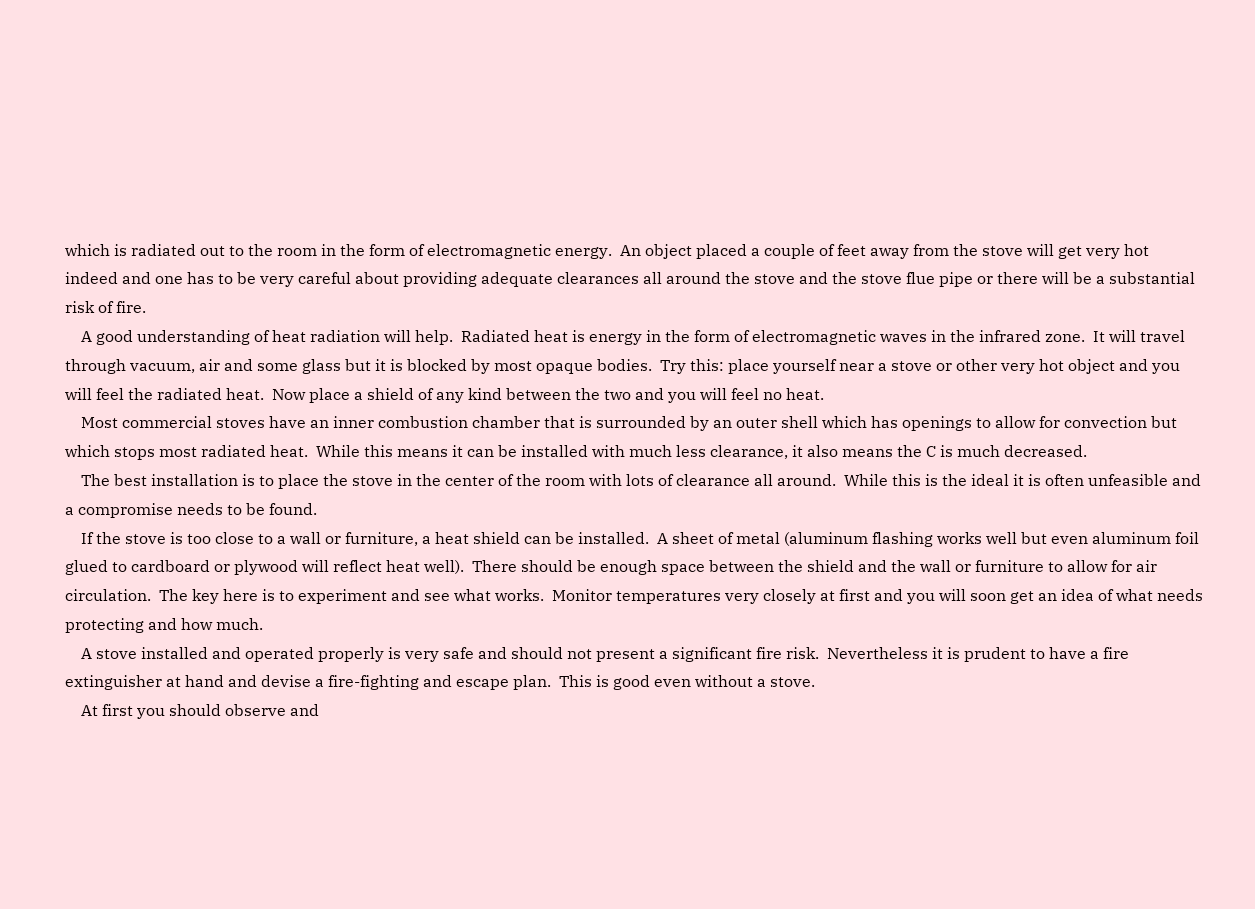which is radiated out to the room in the form of electromagnetic energy.  An object placed a couple of feet away from the stove will get very hot indeed and one has to be very careful about providing adequate clearances all around the stove and the stove flue pipe or there will be a substantial risk of fire.
    A good understanding of heat radiation will help.  Radiated heat is energy in the form of electromagnetic waves in the infrared zone.  It will travel through vacuum, air and some glass but it is blocked by most opaque bodies.  Try this: place yourself near a stove or other very hot object and you will feel the radiated heat.  Now place a shield of any kind between the two and you will feel no heat.
    Most commercial stoves have an inner combustion chamber that is surrounded by an outer shell which has openings to allow for convection but which stops most radiated heat.  While this means it can be installed with much less clearance, it also means the C is much decreased.
    The best installation is to place the stove in the center of the room with lots of clearance all around.  While this is the ideal it is often unfeasible and a compromise needs to be found.
    If the stove is too close to a wall or furniture, a heat shield can be installed.  A sheet of metal (aluminum flashing works well but even aluminum foil glued to cardboard or plywood will reflect heat well).  There should be enough space between the shield and the wall or furniture to allow for air circulation.  The key here is to experiment and see what works.  Monitor temperatures very closely at first and you will soon get an idea of what needs protecting and how much.
    A stove installed and operated properly is very safe and should not present a significant fire risk.  Nevertheless it is prudent to have a fire extinguisher at hand and devise a fire-fighting and escape plan.  This is good even without a stove.
    At first you should observe and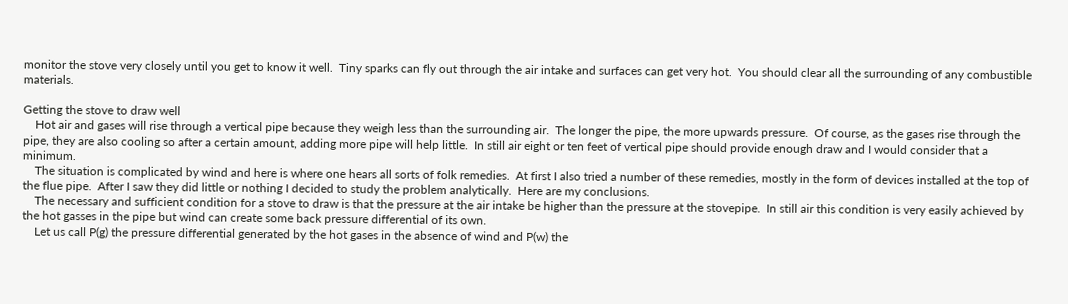monitor the stove very closely until you get to know it well.  Tiny sparks can fly out through the air intake and surfaces can get very hot.  You should clear all the surrounding of any combustible materials.

Getting the stove to draw well
    Hot air and gases will rise through a vertical pipe because they weigh less than the surrounding air.  The longer the pipe, the more upwards pressure.  Of course, as the gases rise through the pipe, they are also cooling so after a certain amount, adding more pipe will help little.  In still air eight or ten feet of vertical pipe should provide enough draw and I would consider that a minimum.
    The situation is complicated by wind and here is where one hears all sorts of folk remedies.  At first I also tried a number of these remedies, mostly in the form of devices installed at the top of the flue pipe.  After I saw they did little or nothing I decided to study the problem analytically.  Here are my conclusions.
    The necessary and sufficient condition for a stove to draw is that the pressure at the air intake be higher than the pressure at the stovepipe.  In still air this condition is very easily achieved by the hot gasses in the pipe but wind can create some back pressure differential of its own.
    Let us call P(g) the pressure differential generated by the hot gases in the absence of wind and P(w) the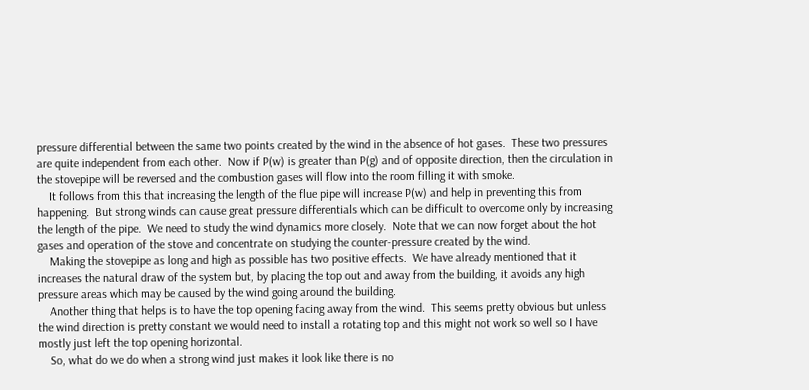pressure differential between the same two points created by the wind in the absence of hot gases.  These two pressures are quite independent from each other.  Now if P(w) is greater than P(g) and of opposite direction, then the circulation in the stovepipe will be reversed and the combustion gases will flow into the room filling it with smoke.
    It follows from this that increasing the length of the flue pipe will increase P(w) and help in preventing this from happening.  But strong winds can cause great pressure differentials which can be difficult to overcome only by increasing the length of the pipe.  We need to study the wind dynamics more closely.  Note that we can now forget about the hot gases and operation of the stove and concentrate on studying the counter-pressure created by the wind.
    Making the stovepipe as long and high as possible has two positive effects.  We have already mentioned that it increases the natural draw of the system but, by placing the top out and away from the building, it avoids any high pressure areas which may be caused by the wind going around the building.
    Another thing that helps is to have the top opening facing away from the wind.  This seems pretty obvious but unless the wind direction is pretty constant we would need to install a rotating top and this might not work so well so I have mostly just left the top opening horizontal.
    So, what do we do when a strong wind just makes it look like there is no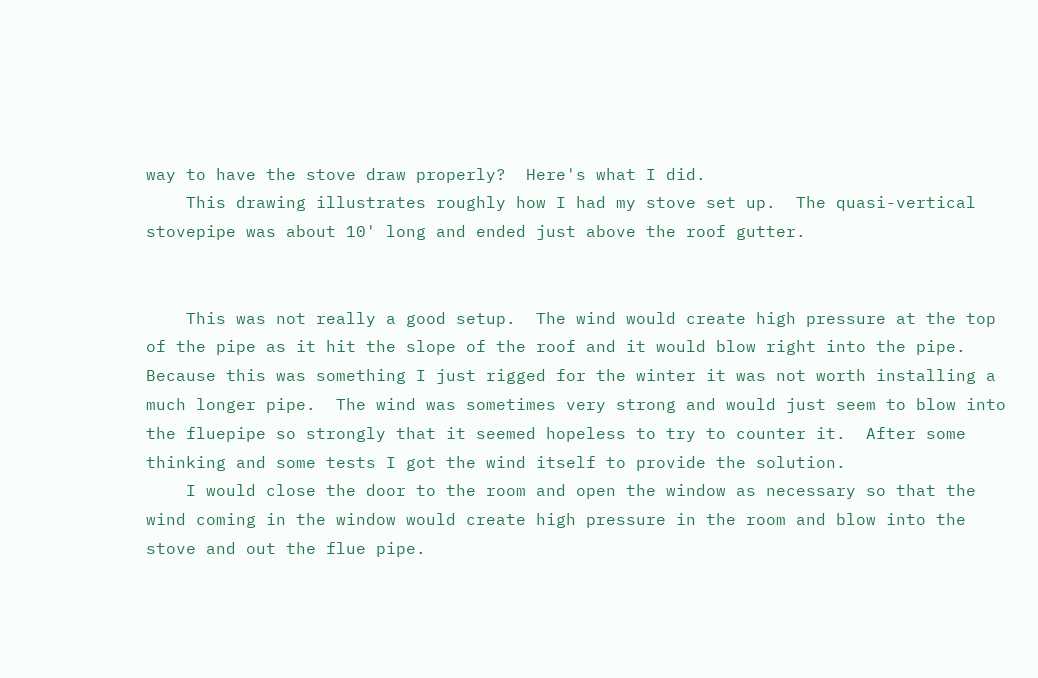way to have the stove draw properly?  Here's what I did.
    This drawing illustrates roughly how I had my stove set up.  The quasi-vertical stovepipe was about 10' long and ended just above the roof gutter.


    This was not really a good setup.  The wind would create high pressure at the top of the pipe as it hit the slope of the roof and it would blow right into the pipe.  Because this was something I just rigged for the winter it was not worth installing a much longer pipe.  The wind was sometimes very strong and would just seem to blow into the fluepipe so strongly that it seemed hopeless to try to counter it.  After some thinking and some tests I got the wind itself to provide the solution.
    I would close the door to the room and open the window as necessary so that the wind coming in the window would create high pressure in the room and blow into the stove and out the flue pipe.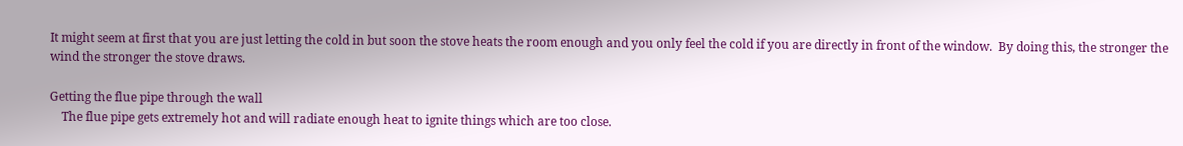It might seem at first that you are just letting the cold in but soon the stove heats the room enough and you only feel the cold if you are directly in front of the window.  By doing this, the stronger the wind the stronger the stove draws.

Getting the flue pipe through the wall
    The flue pipe gets extremely hot and will radiate enough heat to ignite things which are too close.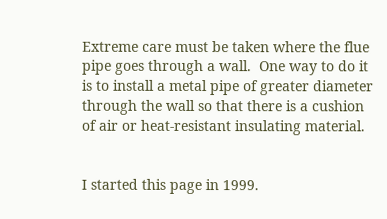Extreme care must be taken where the flue pipe goes through a wall.  One way to do it is to install a metal pipe of greater diameter through the wall so that there is a cushion of air or heat-resistant insulating material.


I started this page in 1999.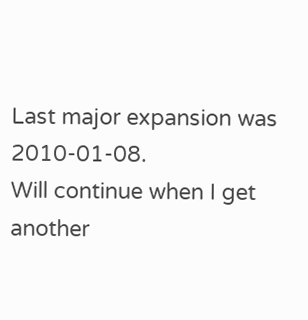Last major expansion was 2010-01-08.
Will continue when I get another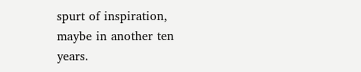spurt of inspiration, maybe in another ten years.